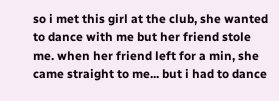so i met this girl at the club, she wanted to dance with me but her friend stole me. when her friend left for a min, she came straight to me... but i had to dance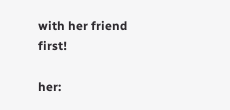with her friend first!

her: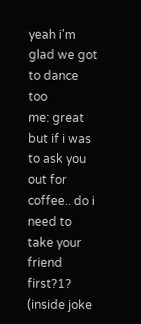yeah i'm glad we got to dance too
me: great but if i was to ask you out for coffee.. do i need to take your friend first?1? (inside joke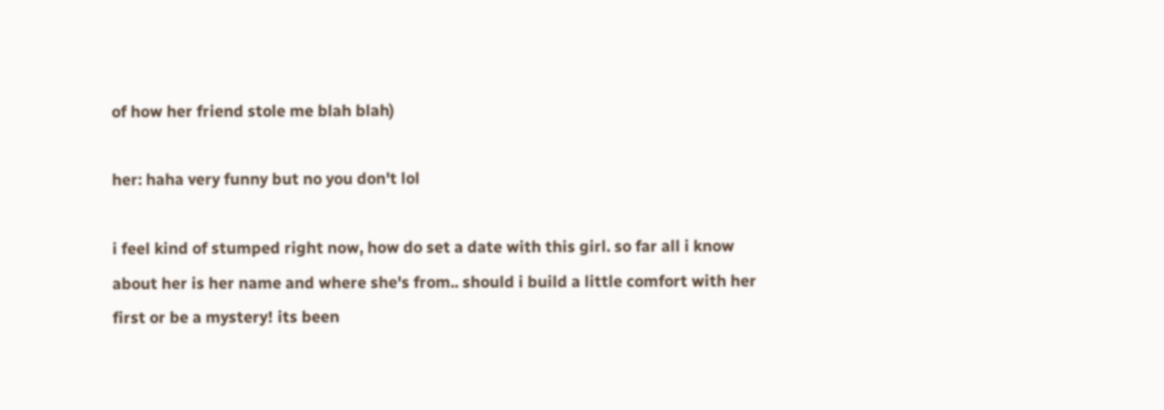of how her friend stole me blah blah)

her: haha very funny but no you don't lol

i feel kind of stumped right now, how do set a date with this girl. so far all i know about her is her name and where she's from.. should i build a little comfort with her first or be a mystery! its been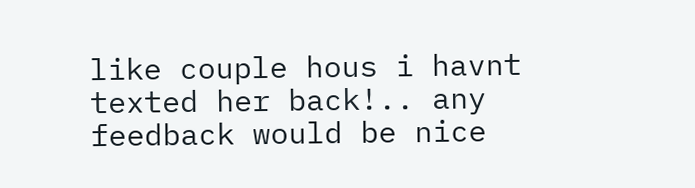like couple hous i havnt texted her back!.. any feedback would be nice